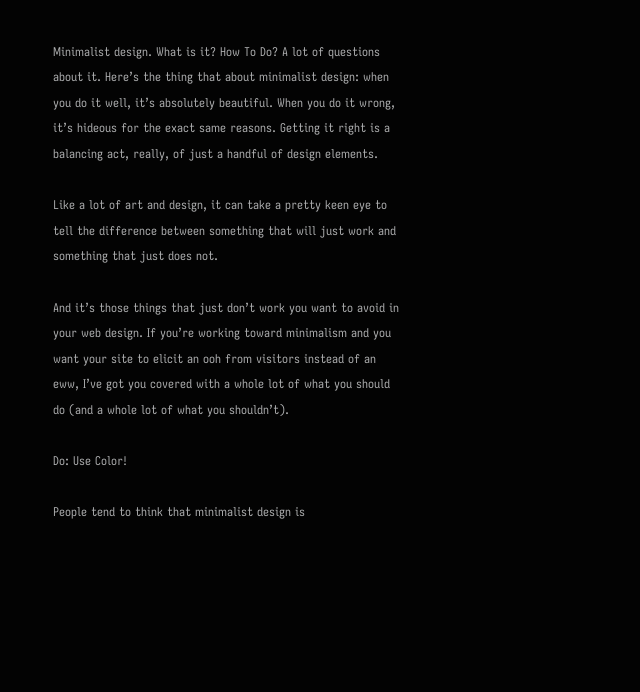Minimalist design. What is it? How To Do? A lot of questions about it. Here’s the thing that about minimalist design: when you do it well, it’s absolutely beautiful. When you do it wrong, it’s hideous for the exact same reasons. Getting it right is a balancing act, really, of just a handful of design elements.

Like a lot of art and design, it can take a pretty keen eye to tell the difference between something that will just work and something that just does not.

And it’s those things that just don’t work you want to avoid in your web design. If you’re working toward minimalism and you want your site to elicit an ooh from visitors instead of an eww, I’ve got you covered with a whole lot of what you should do (and a whole lot of what you shouldn’t).

Do: Use Color!

People tend to think that minimalist design is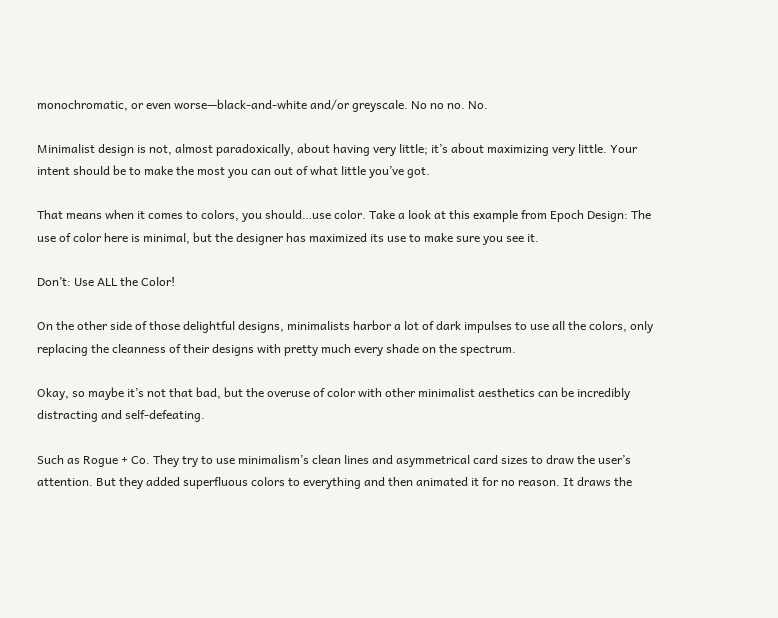monochromatic, or even worse—black-and-white and/or greyscale. No no no. No.

Minimalist design is not, almost paradoxically, about having very little; it’s about maximizing very little. Your intent should be to make the most you can out of what little you’ve got.

That means when it comes to colors, you should…use color. Take a look at this example from Epoch Design: The use of color here is minimal, but the designer has maximized its use to make sure you see it.

Don’t: Use ALL the Color!

On the other side of those delightful designs, minimalists harbor a lot of dark impulses to use all the colors, only replacing the cleanness of their designs with pretty much every shade on the spectrum.

Okay, so maybe it’s not that bad, but the overuse of color with other minimalist aesthetics can be incredibly distracting and self-defeating.

Such as Rogue + Co. They try to use minimalism’s clean lines and asymmetrical card sizes to draw the user’s attention. But they added superfluous colors to everything and then animated it for no reason. It draws the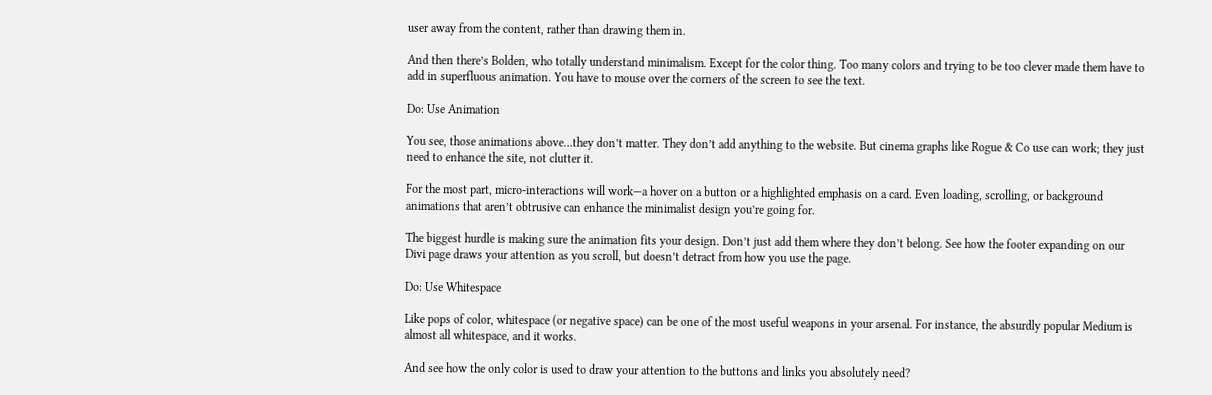user away from the content, rather than drawing them in.

And then there’s Bolden, who totally understand minimalism. Except for the color thing. Too many colors and trying to be too clever made them have to add in superfluous animation. You have to mouse over the corners of the screen to see the text.

Do: Use Animation

You see, those animations above…they don’t matter. They don’t add anything to the website. But cinema graphs like Rogue & Co use can work; they just need to enhance the site, not clutter it.

For the most part, micro-interactions will work—a hover on a button or a highlighted emphasis on a card. Even loading, scrolling, or background animations that aren’t obtrusive can enhance the minimalist design you’re going for.

The biggest hurdle is making sure the animation fits your design. Don’t just add them where they don’t belong. See how the footer expanding on our Divi page draws your attention as you scroll, but doesn’t detract from how you use the page.

Do: Use Whitespace

Like pops of color, whitespace (or negative space) can be one of the most useful weapons in your arsenal. For instance, the absurdly popular Medium is almost all whitespace, and it works.

And see how the only color is used to draw your attention to the buttons and links you absolutely need?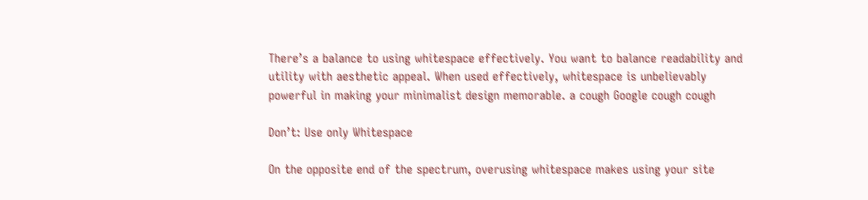There’s a balance to using whitespace effectively. You want to balance readability and utility with aesthetic appeal. When used effectively, whitespace is unbelievably powerful in making your minimalist design memorable. a cough Google cough cough

Don’t: Use only Whitespace

On the opposite end of the spectrum, overusing whitespace makes using your site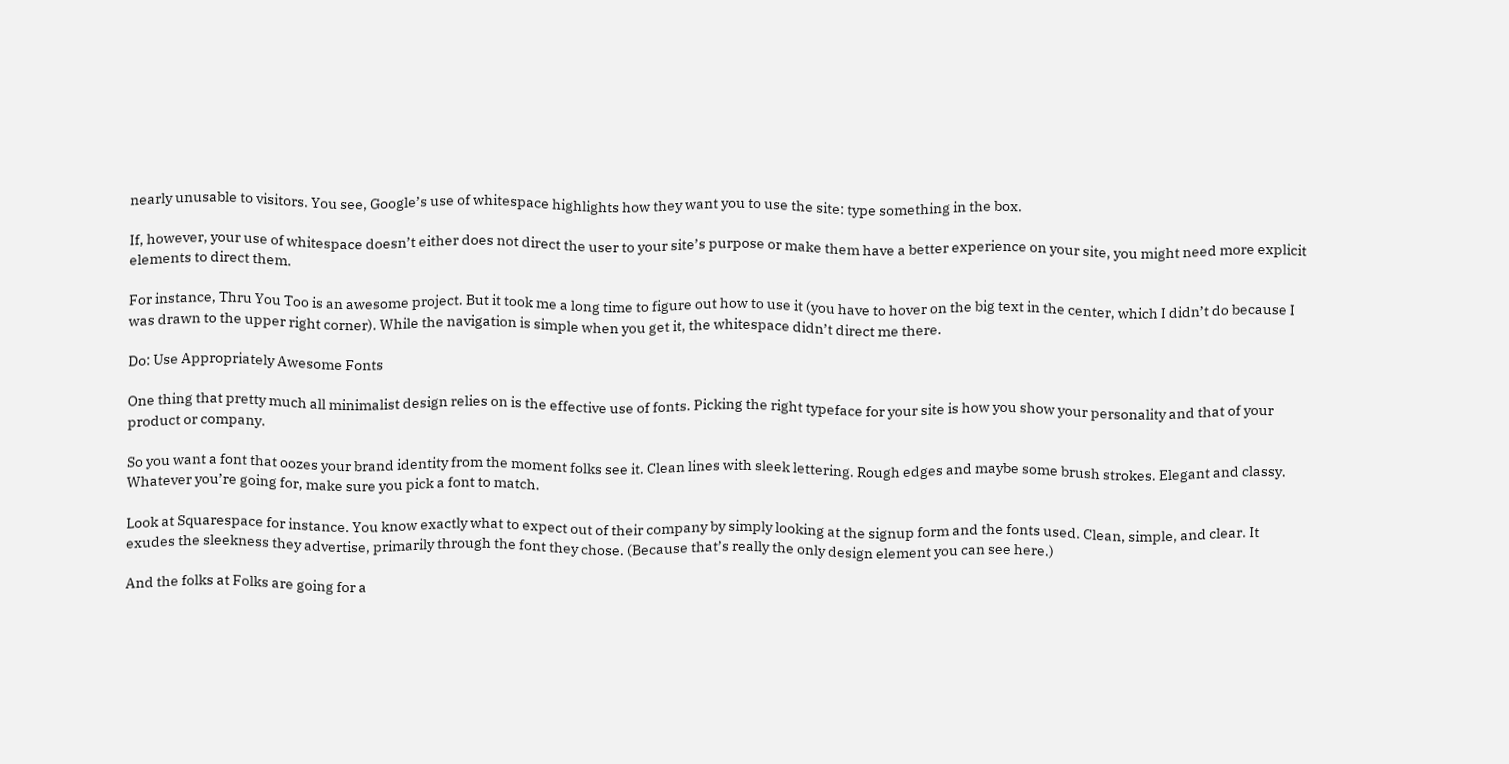nearly unusable to visitors. You see, Google’s use of whitespace highlights how they want you to use the site: type something in the box.

If, however, your use of whitespace doesn’t either does not direct the user to your site’s purpose or make them have a better experience on your site, you might need more explicit elements to direct them.

For instance, Thru You Too is an awesome project. But it took me a long time to figure out how to use it (you have to hover on the big text in the center, which I didn’t do because I was drawn to the upper right corner). While the navigation is simple when you get it, the whitespace didn’t direct me there.

Do: Use Appropriately Awesome Fonts

One thing that pretty much all minimalist design relies on is the effective use of fonts. Picking the right typeface for your site is how you show your personality and that of your product or company.

So you want a font that oozes your brand identity from the moment folks see it. Clean lines with sleek lettering. Rough edges and maybe some brush strokes. Elegant and classy. Whatever you’re going for, make sure you pick a font to match.

Look at Squarespace for instance. You know exactly what to expect out of their company by simply looking at the signup form and the fonts used. Clean, simple, and clear. It exudes the sleekness they advertise, primarily through the font they chose. (Because that’s really the only design element you can see here.)

And the folks at Folks are going for a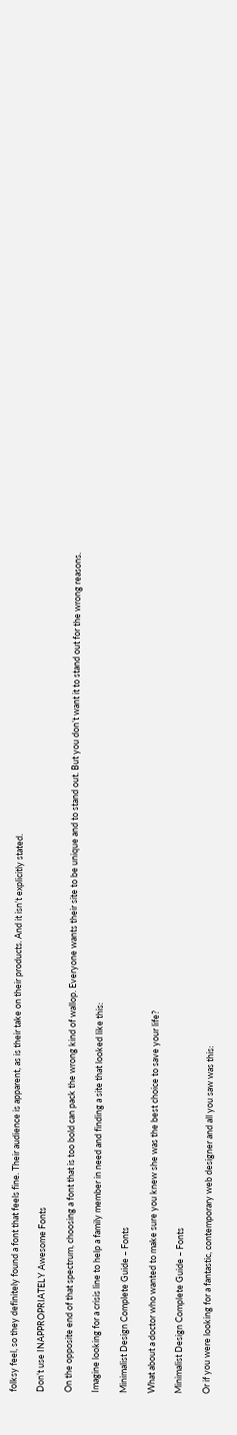folksy feel, so they definitely found a font that feels fine. Their audience is apparent, as is their take on their products. And it isn’t explicitly stated.

Don’t use INAPPROPRIATELY Awesome Fonts

On the opposite end of that spectrum, choosing a font that is too bold can pack the wrong kind of wallop. Everyone wants their site to be unique and to stand out. But you don’t want it to stand out for the wrong reasons.

Imagine looking for a crisis line to help a family member in need and finding a site that looked like this:

Minimalist Design Complete Guide – Fonts

What about a doctor who wanted to make sure you knew she was the best choice to save your life?

Minimalist Design Complete Guide – Fonts

Or if you were looking for a fantastic, contemporary web designer and all you saw was this: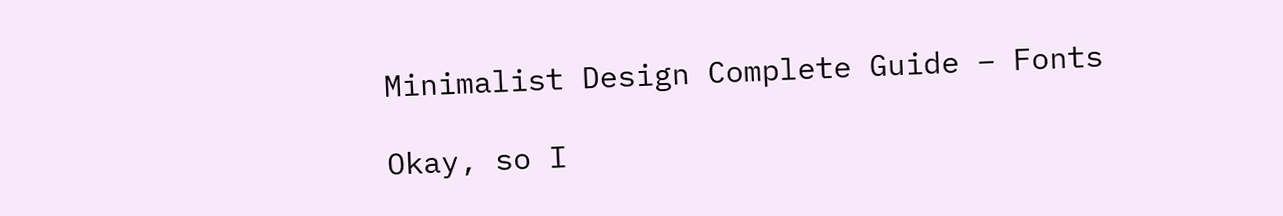Minimalist Design Complete Guide – Fonts

Okay, so I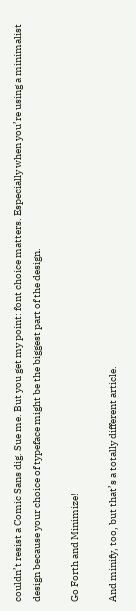couldn’t resist a Comic Sans dig. Sue me. But you get my point: font choice matters. Especially when you’re using a minimalist design because your choice of typeface might be the biggest part of the design.

Go Forth and Minimize!

And minify, too, but that’s a totally different article.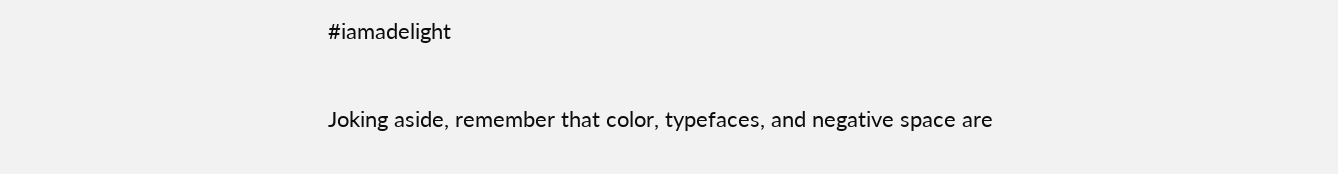#iamadelight

Joking aside, remember that color, typefaces, and negative space are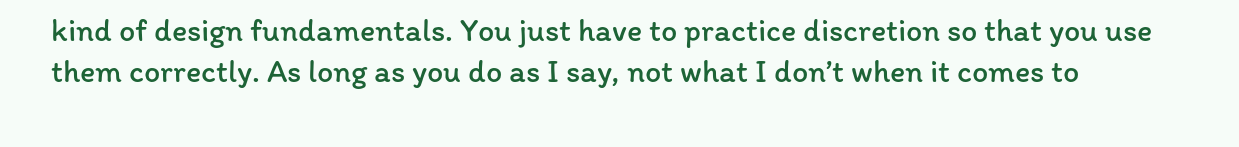kind of design fundamentals. You just have to practice discretion so that you use them correctly. As long as you do as I say, not what I don’t when it comes to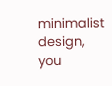minimalist design, you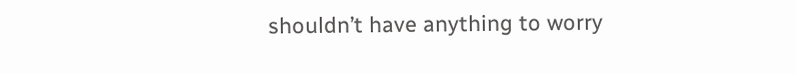shouldn’t have anything to worry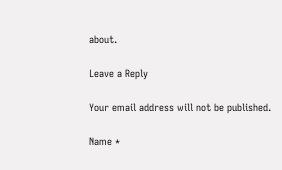about.

Leave a Reply

Your email address will not be published.

Name *